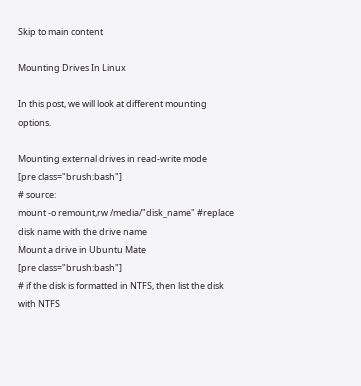Skip to main content

Mounting Drives In Linux

In this post, we will look at different mounting options.

Mounting external drives in read-write mode
[pre class="brush:bash"]
# source:
mount -o remount,rw /media/"disk_name" #replace disk name with the drive name
Mount a drive in Ubuntu Mate
[pre class="brush:bash"]
# if the disk is formatted in NTFS, then list the disk with NTFS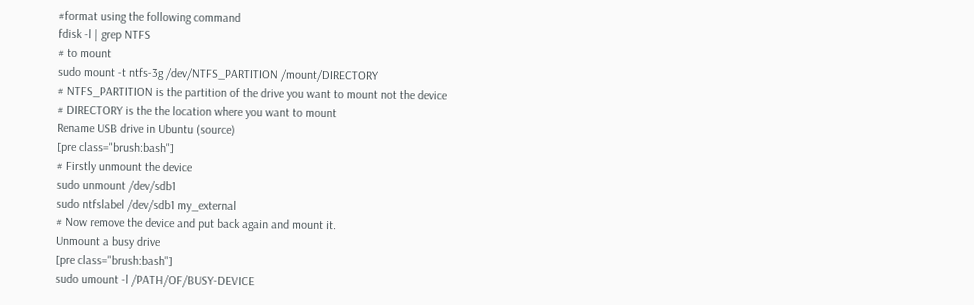#format using the following command
fdisk -l | grep NTFS
# to mount
sudo mount -t ntfs-3g /dev/NTFS_PARTITION /mount/DIRECTORY
# NTFS_PARTITION is the partition of the drive you want to mount not the device
# DIRECTORY is the the location where you want to mount
Rename USB drive in Ubuntu (source)
[pre class="brush:bash"]
# Firstly unmount the device
sudo unmount /dev/sdb1
sudo ntfslabel /dev/sdb1 my_external
# Now remove the device and put back again and mount it.
Unmount a busy drive
[pre class="brush:bash"]
sudo umount -l /PATH/OF/BUSY-DEVICE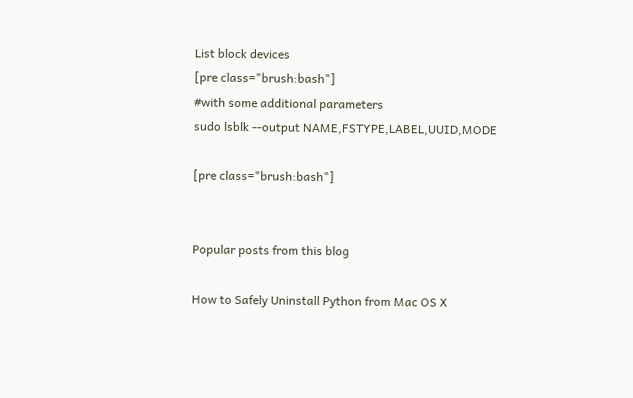List block devices
[pre class="brush:bash"]
#with some additional parameters
sudo lsblk --output NAME,FSTYPE,LABEL,UUID,MODE

[pre class="brush:bash"]


Popular posts from this blog

How to Safely Uninstall Python from Mac OS X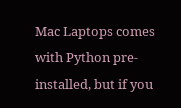Mac Laptops comes with Python pre-installed, but if you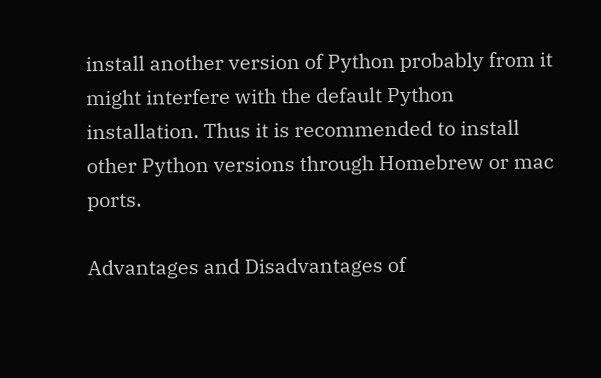install another version of Python probably from it might interfere with the default Python installation. Thus it is recommended to install other Python versions through Homebrew or mac ports.

Advantages and Disadvantages of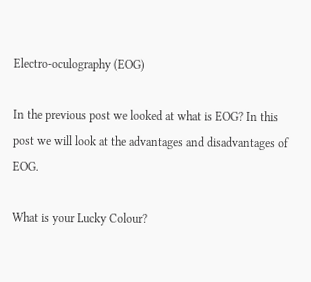Electro-oculography (EOG)

In the previous post we looked at what is EOG? In this post we will look at the advantages and disadvantages of EOG.

What is your Lucky Colour?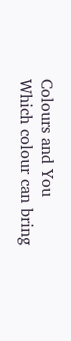Colours and You
Which colour can bring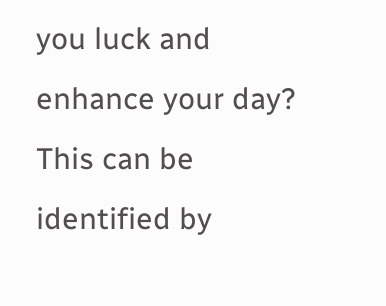you luck and enhance your day? This can be identified by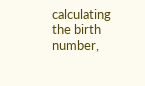calculating the birth number,